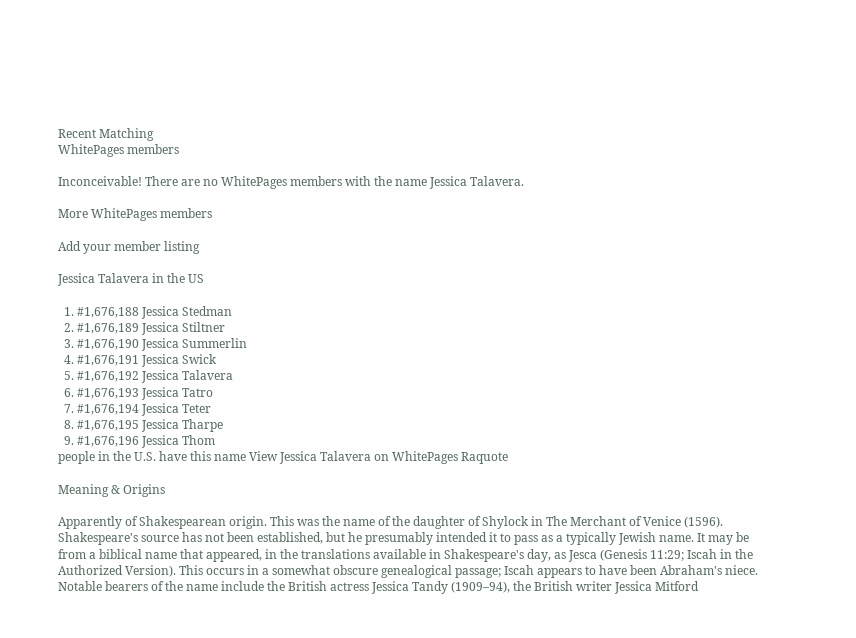Recent Matching
WhitePages members

Inconceivable! There are no WhitePages members with the name Jessica Talavera.

More WhitePages members

Add your member listing

Jessica Talavera in the US

  1. #1,676,188 Jessica Stedman
  2. #1,676,189 Jessica Stiltner
  3. #1,676,190 Jessica Summerlin
  4. #1,676,191 Jessica Swick
  5. #1,676,192 Jessica Talavera
  6. #1,676,193 Jessica Tatro
  7. #1,676,194 Jessica Teter
  8. #1,676,195 Jessica Tharpe
  9. #1,676,196 Jessica Thom
people in the U.S. have this name View Jessica Talavera on WhitePages Raquote

Meaning & Origins

Apparently of Shakespearean origin. This was the name of the daughter of Shylock in The Merchant of Venice (1596). Shakespeare's source has not been established, but he presumably intended it to pass as a typically Jewish name. It may be from a biblical name that appeared, in the translations available in Shakespeare's day, as Jesca (Genesis 11:29; Iscah in the Authorized Version). This occurs in a somewhat obscure genealogical passage; Iscah appears to have been Abraham's niece. Notable bearers of the name include the British actress Jessica Tandy (1909–94), the British writer Jessica Mitford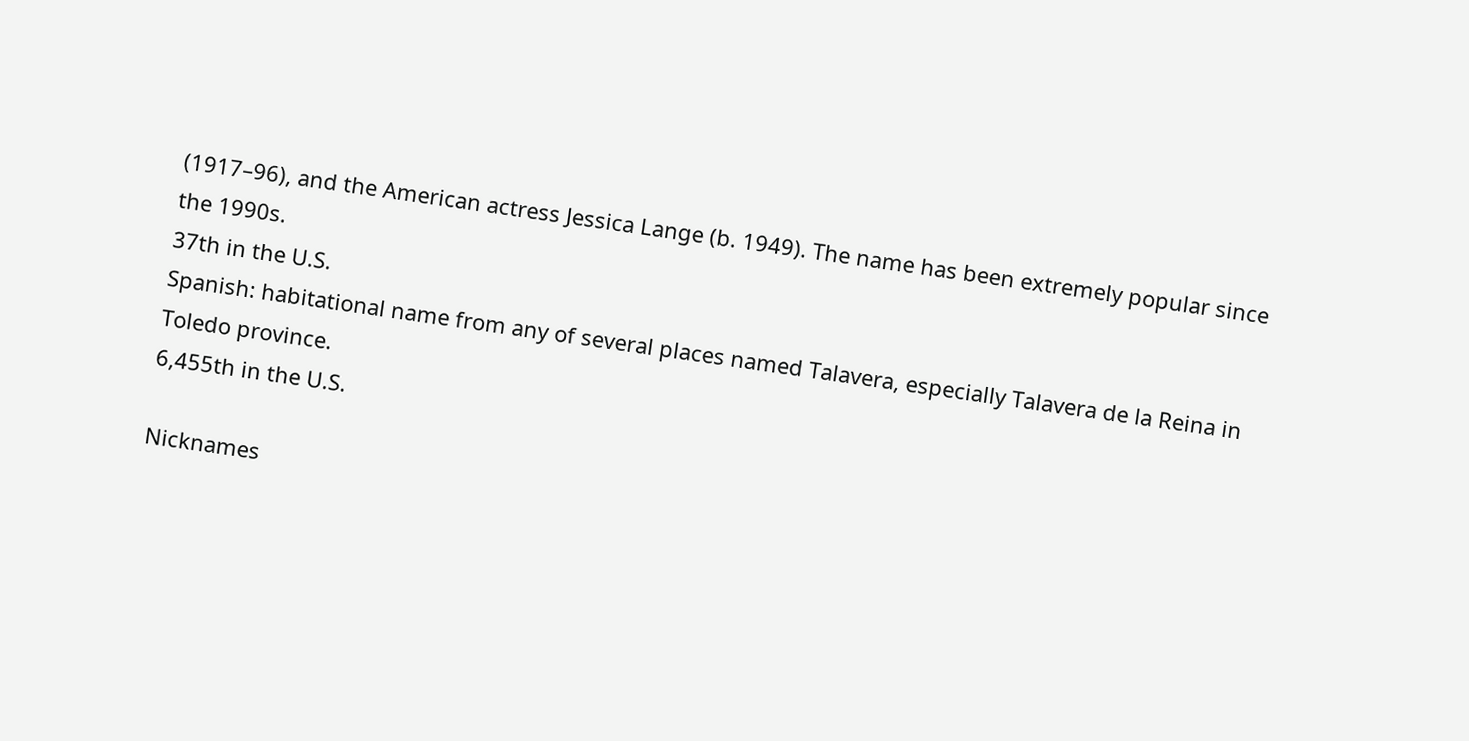(1917–96), and the American actress Jessica Lange (b. 1949). The name has been extremely popular since the 1990s.
37th in the U.S.
Spanish: habitational name from any of several places named Talavera, especially Talavera de la Reina in Toledo province.
6,455th in the U.S.

Nicknames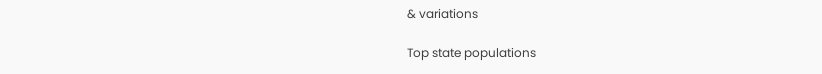& variations

Top state populations